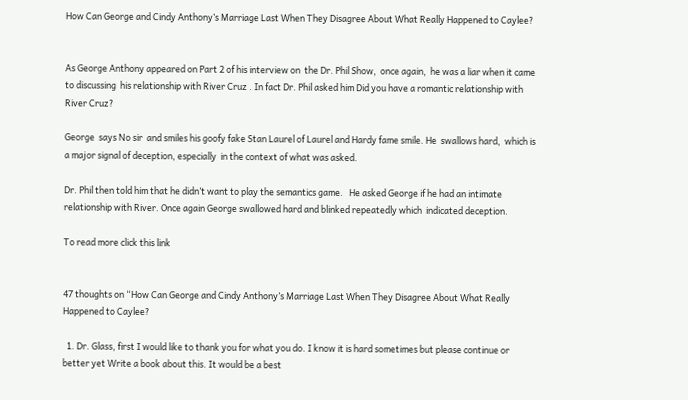How Can George and Cindy Anthony’s Marriage Last When They Disagree About What Really Happened to Caylee?


As George Anthony appeared on Part 2 of his interview on  the Dr. Phil Show,  once again,  he was a liar when it came to discussing  his relationship with River Cruz . In fact Dr. Phil asked him Did you have a romantic relationship with River Cruz?

George  says No sir  and smiles his goofy fake Stan Laurel of Laurel and Hardy fame smile. He  swallows hard,  which is a major signal of deception, especially  in the context of what was asked.

Dr. Phil then told him that he didn’t want to play the semantics game.   He asked George if he had an intimate relationship with River. Once again George swallowed hard and blinked repeatedly which  indicated deception.

To read more click this link


47 thoughts on “How Can George and Cindy Anthony’s Marriage Last When They Disagree About What Really Happened to Caylee?

  1. Dr. Glass, first I would like to thank you for what you do. I know it is hard sometimes but please continue or better yet Write a book about this. It would be a best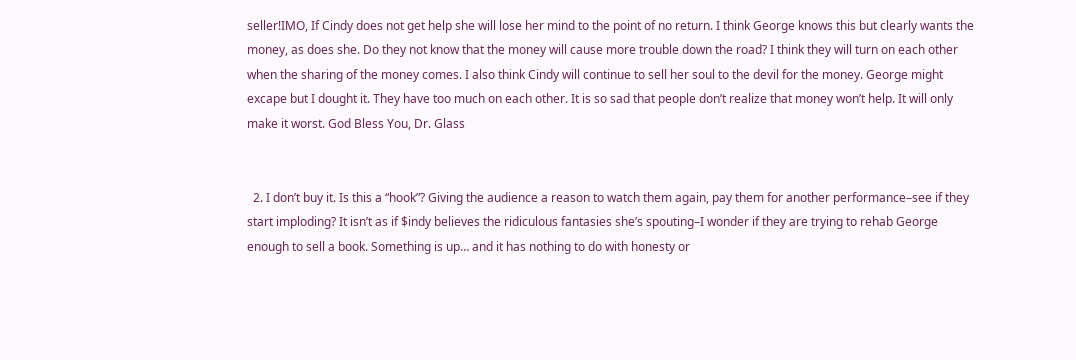seller!IMO, If Cindy does not get help she will lose her mind to the point of no return. I think George knows this but clearly wants the money, as does she. Do they not know that the money will cause more trouble down the road? I think they will turn on each other when the sharing of the money comes. I also think Cindy will continue to sell her soul to the devil for the money. George might excape but I dought it. They have too much on each other. It is so sad that people don’t realize that money won’t help. It will only make it worst. God Bless You, Dr. Glass


  2. I don’t buy it. Is this a “hook”? Giving the audience a reason to watch them again, pay them for another performance–see if they start imploding? It isn’t as if $indy believes the ridiculous fantasies she’s spouting–I wonder if they are trying to rehab George enough to sell a book. Something is up… and it has nothing to do with honesty or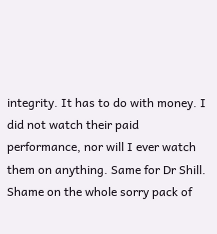integrity. It has to do with money. I did not watch their paid performance, nor will I ever watch them on anything. Same for Dr Shill. Shame on the whole sorry pack of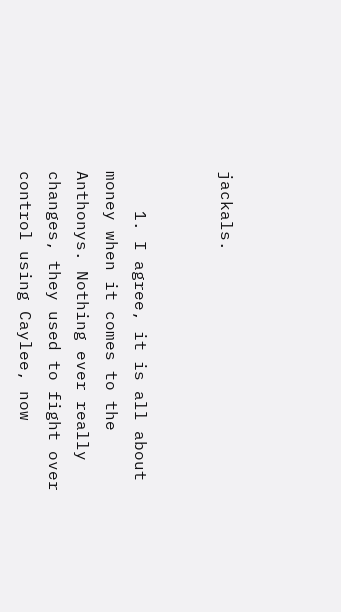jackals.


    1. I agree, it is all about money when it comes to the Anthonys. Nothing ever really changes, they used to fight over control using Caylee, now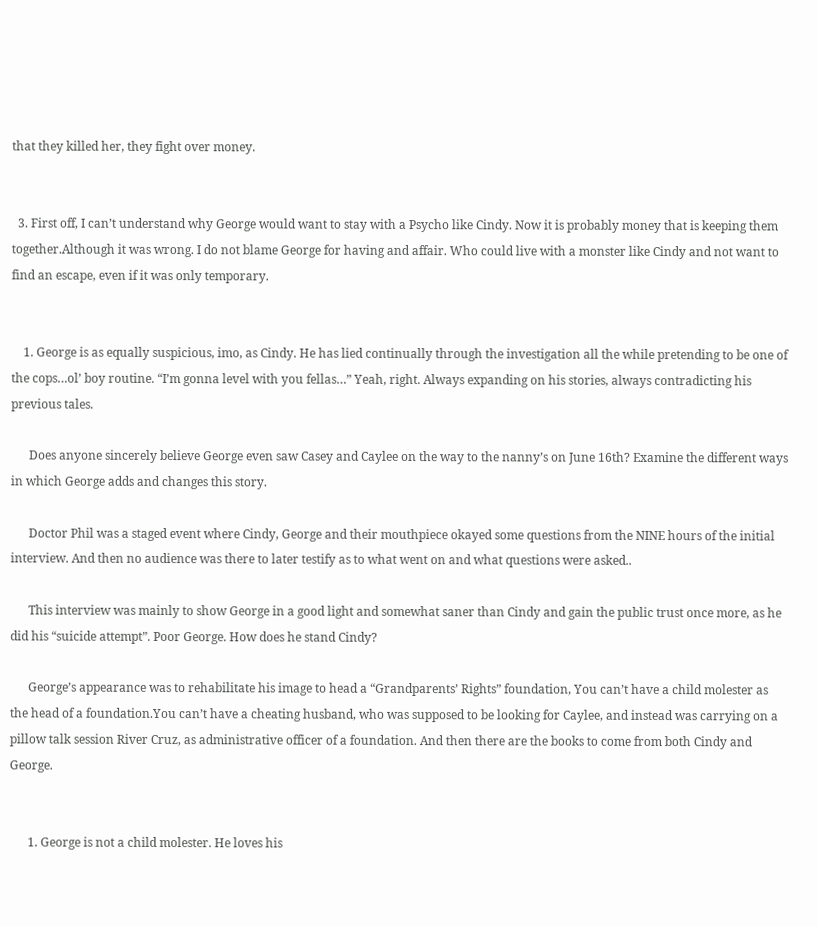that they killed her, they fight over money.


  3. First off, I can’t understand why George would want to stay with a Psycho like Cindy. Now it is probably money that is keeping them together.Although it was wrong. I do not blame George for having and affair. Who could live with a monster like Cindy and not want to find an escape, even if it was only temporary.


    1. George is as equally suspicious, imo, as Cindy. He has lied continually through the investigation all the while pretending to be one of the cops…ol’ boy routine. “I’m gonna level with you fellas…” Yeah, right. Always expanding on his stories, always contradicting his previous tales.

      Does anyone sincerely believe George even saw Casey and Caylee on the way to the nanny’s on June 16th? Examine the different ways in which George adds and changes this story.

      Doctor Phil was a staged event where Cindy, George and their mouthpiece okayed some questions from the NINE hours of the initial interview. And then no audience was there to later testify as to what went on and what questions were asked..

      This interview was mainly to show George in a good light and somewhat saner than Cindy and gain the public trust once more, as he did his “suicide attempt”. Poor George. How does he stand Cindy?

      George’s appearance was to rehabilitate his image to head a “Grandparents’ Rights” foundation, You can’t have a child molester as the head of a foundation.You can’t have a cheating husband, who was supposed to be looking for Caylee, and instead was carrying on a pillow talk session River Cruz, as administrative officer of a foundation. And then there are the books to come from both Cindy and George.


      1. George is not a child molester. He loves his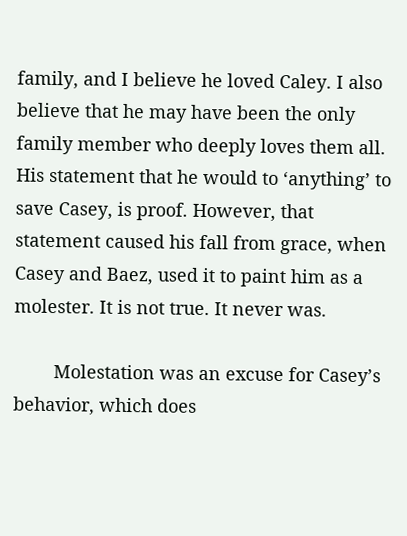family, and I believe he loved Caley. I also believe that he may have been the only family member who deeply loves them all. His statement that he would to ‘anything’ to save Casey, is proof. However, that statement caused his fall from grace, when Casey and Baez, used it to paint him as a molester. It is not true. It never was.

        Molestation was an excuse for Casey’s behavior, which does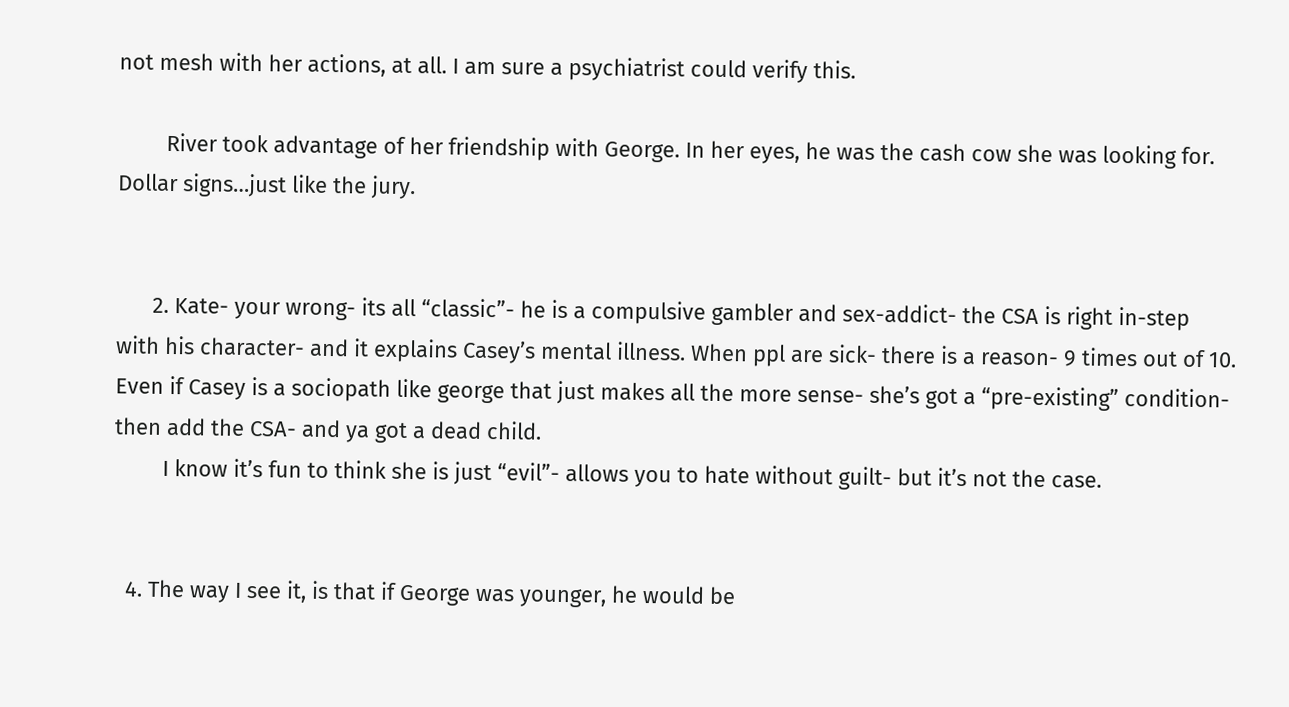not mesh with her actions, at all. I am sure a psychiatrist could verify this.

        River took advantage of her friendship with George. In her eyes, he was the cash cow she was looking for. Dollar signs…just like the jury.


      2. Kate- your wrong- its all “classic”- he is a compulsive gambler and sex-addict- the CSA is right in-step with his character- and it explains Casey’s mental illness. When ppl are sick- there is a reason- 9 times out of 10. Even if Casey is a sociopath like george that just makes all the more sense- she’s got a “pre-existing” condition- then add the CSA- and ya got a dead child.
        I know it’s fun to think she is just “evil”- allows you to hate without guilt- but it’s not the case.


  4. The way I see it, is that if George was younger, he would be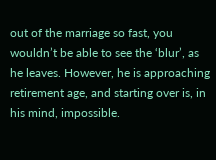out of the marriage so fast, you wouldn’t be able to see the ‘blur’, as he leaves. However, he is approaching retirement age, and starting over is, in his mind, impossible.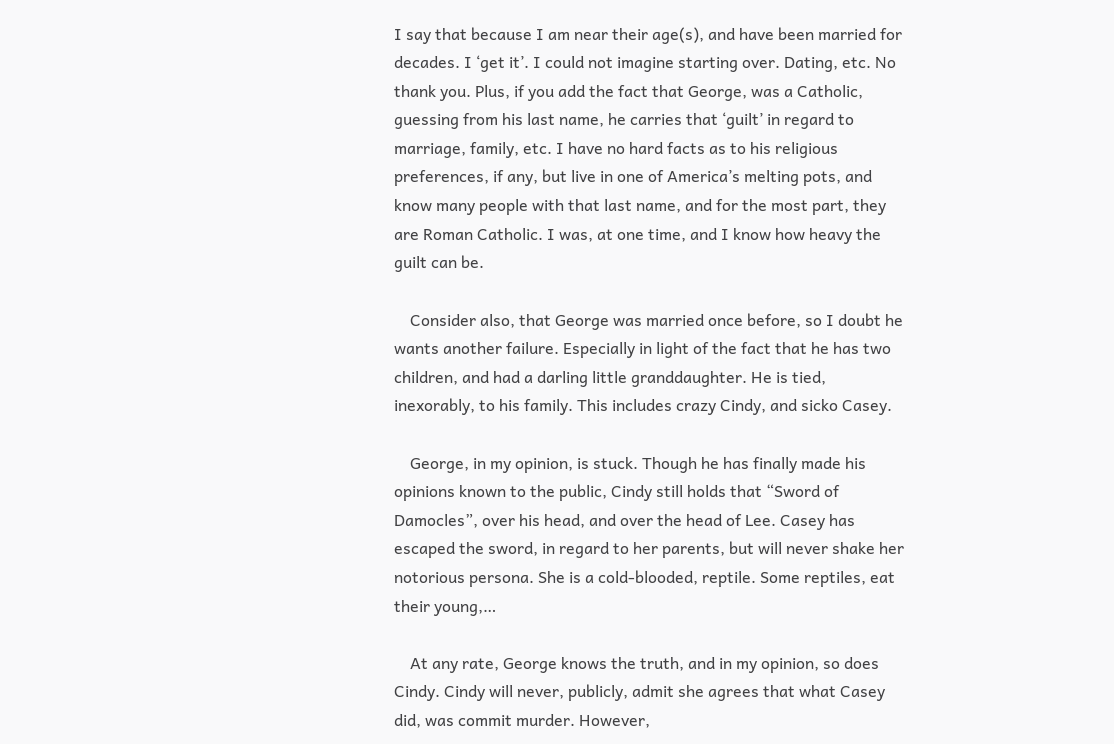I say that because I am near their age(s), and have been married for decades. I ‘get it’. I could not imagine starting over. Dating, etc. No thank you. Plus, if you add the fact that George, was a Catholic, guessing from his last name, he carries that ‘guilt’ in regard to marriage, family, etc. I have no hard facts as to his religious preferences, if any, but live in one of America’s melting pots, and know many people with that last name, and for the most part, they are Roman Catholic. I was, at one time, and I know how heavy the guilt can be.

    Consider also, that George was married once before, so I doubt he wants another failure. Especially in light of the fact that he has two children, and had a darling little granddaughter. He is tied, inexorably, to his family. This includes crazy Cindy, and sicko Casey.

    George, in my opinion, is stuck. Though he has finally made his opinions known to the public, Cindy still holds that “Sword of Damocles”, over his head, and over the head of Lee. Casey has escaped the sword, in regard to her parents, but will never shake her notorious persona. She is a cold-blooded, reptile. Some reptiles, eat their young,…

    At any rate, George knows the truth, and in my opinion, so does Cindy. Cindy will never, publicly, admit she agrees that what Casey did, was commit murder. However,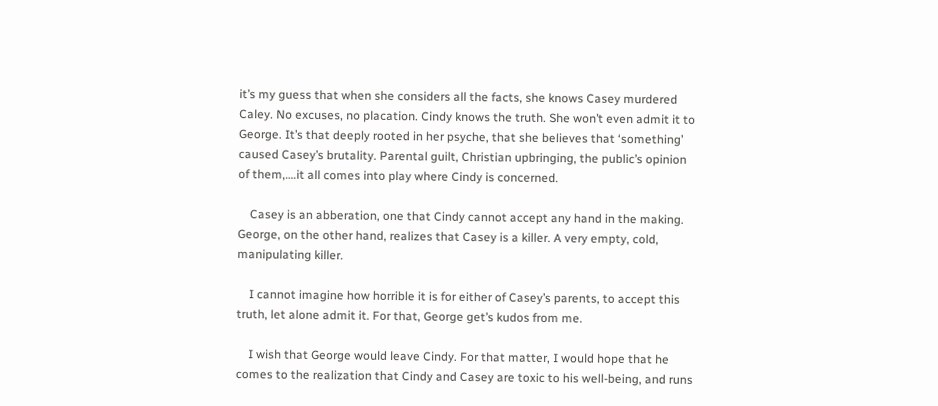it’s my guess that when she considers all the facts, she knows Casey murdered Caley. No excuses, no placation. Cindy knows the truth. She won’t even admit it to George. It’s that deeply rooted in her psyche, that she believes that ‘something’ caused Casey’s brutality. Parental guilt, Christian upbringing, the public’s opinion of them,….it all comes into play where Cindy is concerned.

    Casey is an abberation, one that Cindy cannot accept any hand in the making. George, on the other hand, realizes that Casey is a killer. A very empty, cold, manipulating killer.

    I cannot imagine how horrible it is for either of Casey’s parents, to accept this truth, let alone admit it. For that, George get’s kudos from me.

    I wish that George would leave Cindy. For that matter, I would hope that he comes to the realization that Cindy and Casey are toxic to his well-being, and runs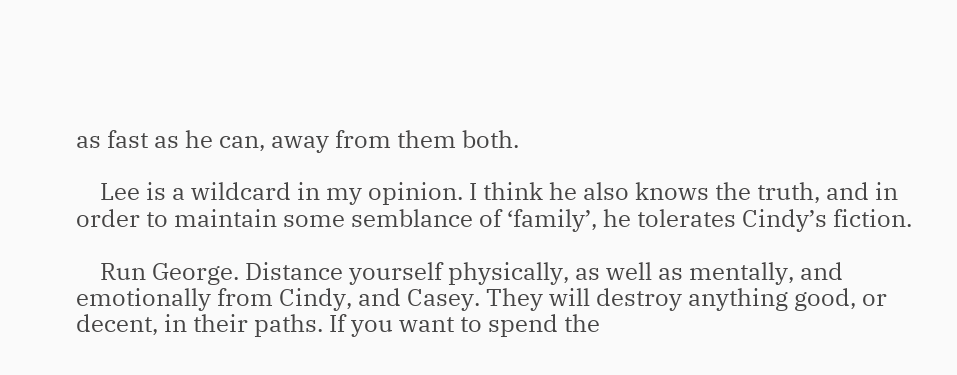as fast as he can, away from them both.

    Lee is a wildcard in my opinion. I think he also knows the truth, and in order to maintain some semblance of ‘family’, he tolerates Cindy’s fiction.

    Run George. Distance yourself physically, as well as mentally, and emotionally from Cindy, and Casey. They will destroy anything good, or decent, in their paths. If you want to spend the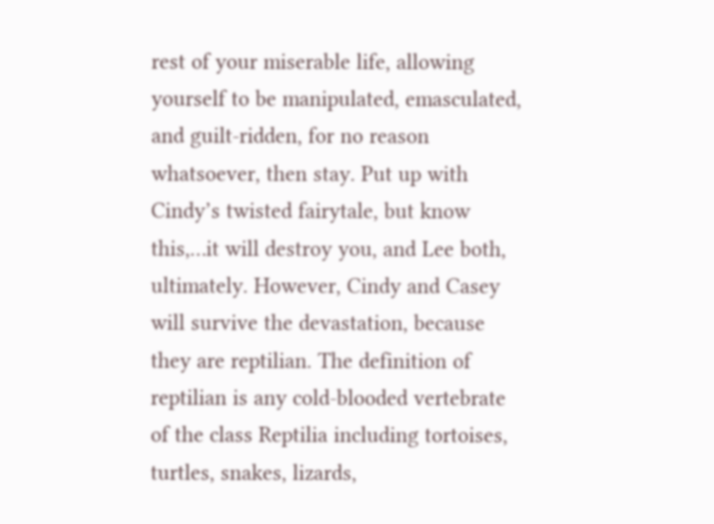rest of your miserable life, allowing yourself to be manipulated, emasculated, and guilt-ridden, for no reason whatsoever, then stay. Put up with Cindy’s twisted fairytale, but know this,…it will destroy you, and Lee both, ultimately. However, Cindy and Casey will survive the devastation, because they are reptilian. The definition of reptilian is any cold-blooded vertebrate of the class Reptilia including tortoises, turtles, snakes, lizards,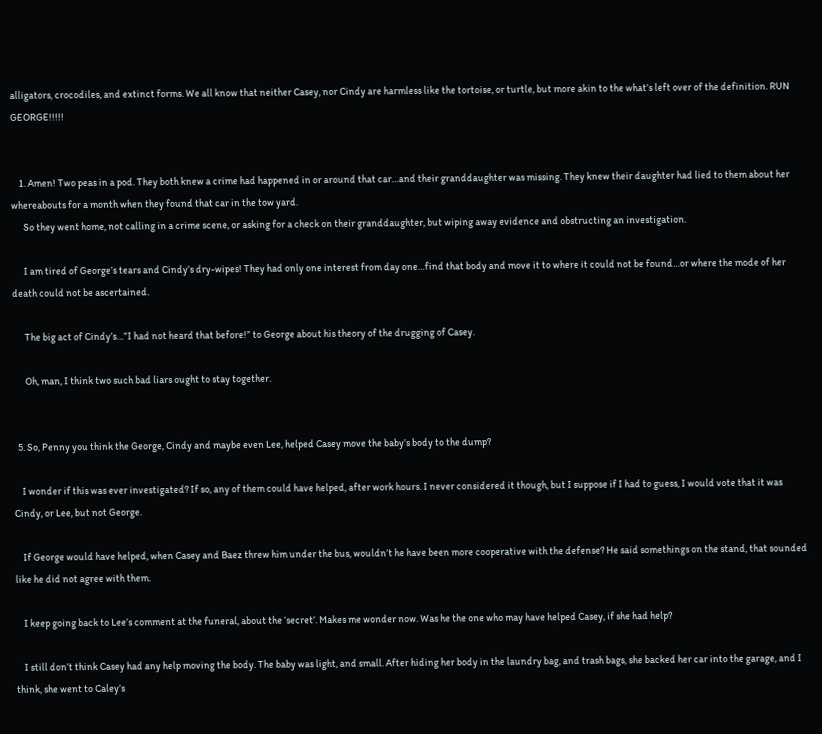alligators, crocodiles, and extinct forms. We all know that neither Casey, nor Cindy are harmless like the tortoise, or turtle, but more akin to the what’s left over of the definition. RUN GEORGE!!!!!


    1. Amen! Two peas in a pod. They both knew a crime had happened in or around that car…and their granddaughter was missing. They knew their daughter had lied to them about her whereabouts for a month when they found that car in the tow yard.
      So they went home, not calling in a crime scene, or asking for a check on their granddaughter, but wiping away evidence and obstructing an investigation.

      I am tired of George’s tears and Cindy’s dry-wipes! They had only one interest from day one…find that body and move it to where it could not be found…or where the mode of her death could not be ascertained.

      The big act of Cindy’s…”I had not heard that before!” to George about his theory of the drugging of Casey.

      Oh, man, I think two such bad liars ought to stay together.


  5. So, Penny you think the George, Cindy and maybe even Lee, helped Casey move the baby’s body to the dump?

    I wonder if this was ever investigated? If so, any of them could have helped, after work hours. I never considered it though, but I suppose if I had to guess, I would vote that it was Cindy, or Lee, but not George.

    If George would have helped, when Casey and Baez threw him under the bus, wouldn’t he have been more cooperative with the defense? He said somethings on the stand, that sounded like he did not agree with them.

    I keep going back to Lee’s comment at the funeral, about the ‘secret’. Makes me wonder now. Was he the one who may have helped Casey, if she had help?

    I still don’t think Casey had any help moving the body. The baby was light, and small. After hiding her body in the laundry bag, and trash bags, she backed her car into the garage, and I think, she went to Caley’s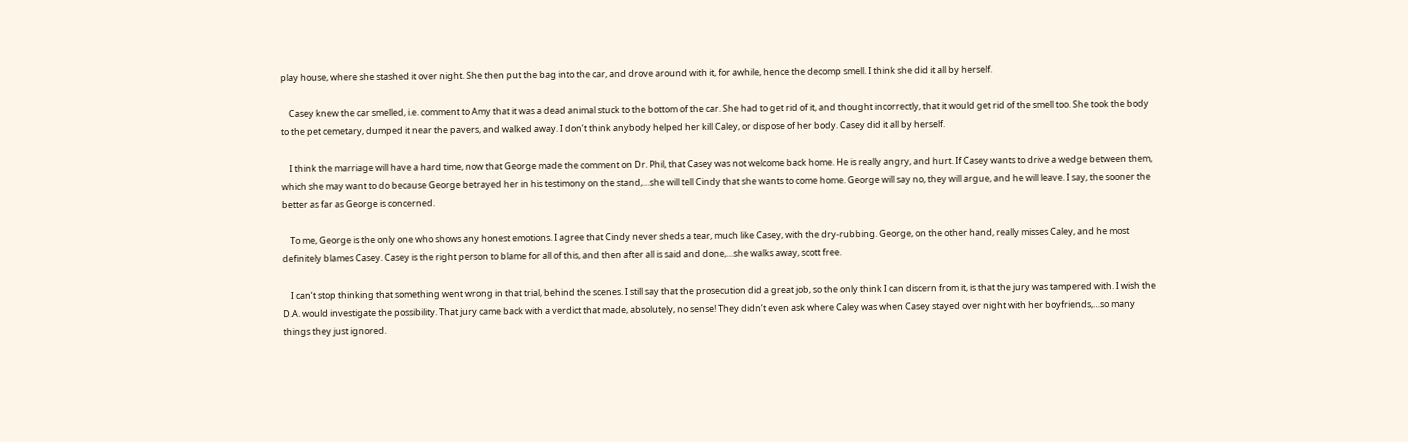play house, where she stashed it over night. She then put the bag into the car, and drove around with it, for awhile, hence the decomp smell. I think she did it all by herself.

    Casey knew the car smelled, i.e. comment to Amy that it was a dead animal stuck to the bottom of the car. She had to get rid of it, and thought incorrectly, that it would get rid of the smell too. She took the body to the pet cemetary, dumped it near the pavers, and walked away. I don’t think anybody helped her kill Caley, or dispose of her body. Casey did it all by herself.

    I think the marriage will have a hard time, now that George made the comment on Dr. Phil, that Casey was not welcome back home. He is really angry, and hurt. If Casey wants to drive a wedge between them, which she may want to do because George betrayed her in his testimony on the stand,…she will tell Cindy that she wants to come home. George will say no, they will argue, and he will leave. I say, the sooner the better as far as George is concerned.

    To me, George is the only one who shows any honest emotions. I agree that Cindy never sheds a tear, much like Casey, with the dry-rubbing. George, on the other hand, really misses Caley, and he most definitely blames Casey. Casey is the right person to blame for all of this, and then after all is said and done,…she walks away, scott free.

    I can’t stop thinking that something went wrong in that trial, behind the scenes. I still say that the prosecution did a great job, so the only think I can discern from it, is that the jury was tampered with. I wish the D.A. would investigate the possibility. That jury came back with a verdict that made, absolutely, no sense! They didn’t even ask where Caley was when Casey stayed over night with her boyfriends,…so many things they just ignored.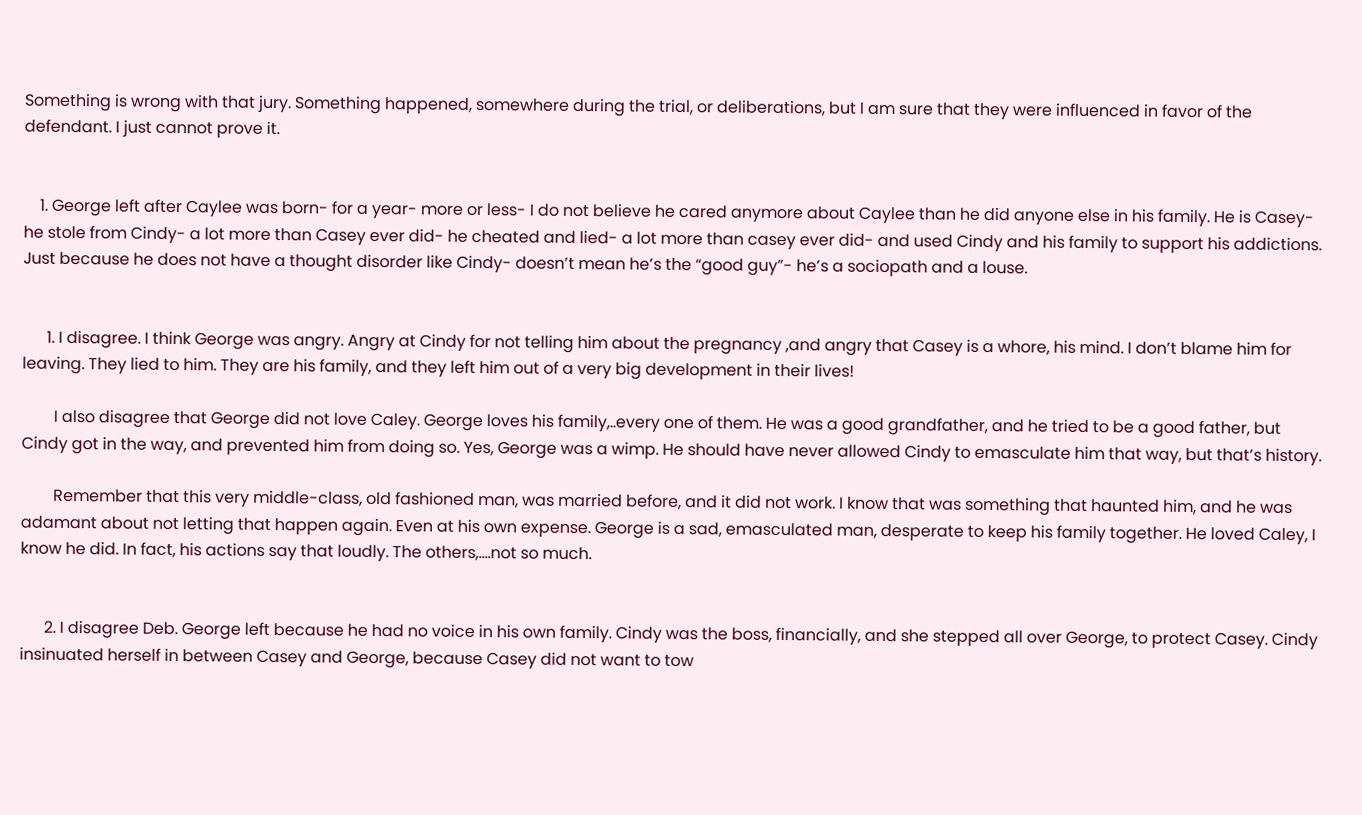Something is wrong with that jury. Something happened, somewhere during the trial, or deliberations, but I am sure that they were influenced in favor of the defendant. I just cannot prove it.


    1. George left after Caylee was born- for a year- more or less- I do not believe he cared anymore about Caylee than he did anyone else in his family. He is Casey- he stole from Cindy- a lot more than Casey ever did- he cheated and lied- a lot more than casey ever did- and used Cindy and his family to support his addictions. Just because he does not have a thought disorder like Cindy- doesn’t mean he’s the “good guy”- he’s a sociopath and a louse.


      1. I disagree. I think George was angry. Angry at Cindy for not telling him about the pregnancy ,and angry that Casey is a whore, his mind. I don’t blame him for leaving. They lied to him. They are his family, and they left him out of a very big development in their lives!

        I also disagree that George did not love Caley. George loves his family,..every one of them. He was a good grandfather, and he tried to be a good father, but Cindy got in the way, and prevented him from doing so. Yes, George was a wimp. He should have never allowed Cindy to emasculate him that way, but that’s history.

        Remember that this very middle-class, old fashioned man, was married before, and it did not work. I know that was something that haunted him, and he was adamant about not letting that happen again. Even at his own expense. George is a sad, emasculated man, desperate to keep his family together. He loved Caley, I know he did. In fact, his actions say that loudly. The others,….not so much.


      2. I disagree Deb. George left because he had no voice in his own family. Cindy was the boss, financially, and she stepped all over George, to protect Casey. Cindy insinuated herself in between Casey and George, because Casey did not want to tow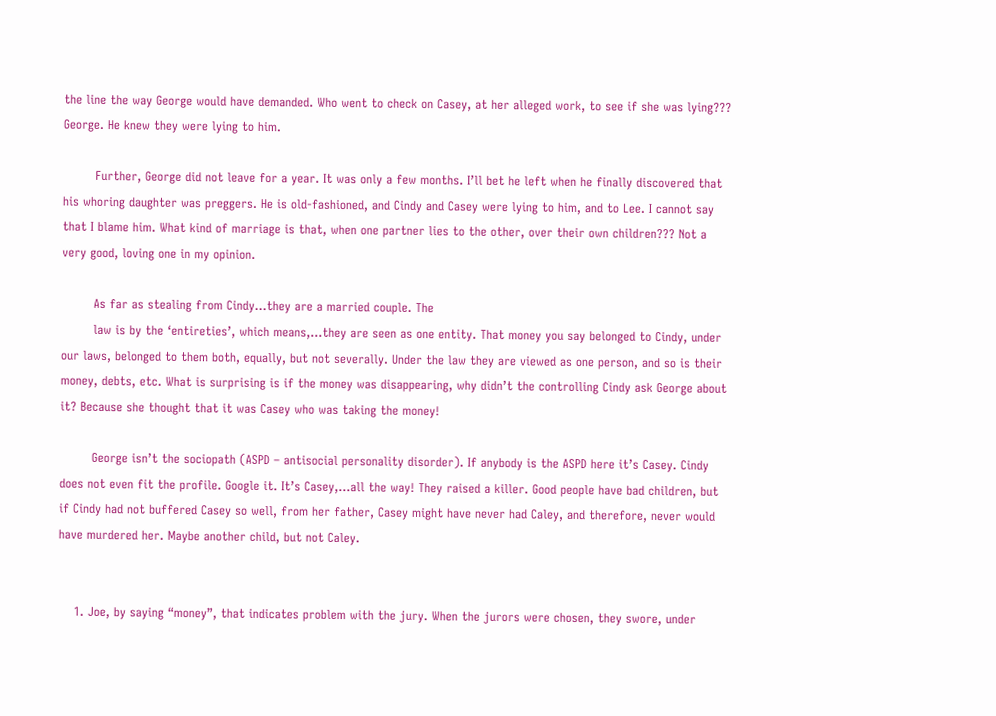the line the way George would have demanded. Who went to check on Casey, at her alleged work, to see if she was lying??? George. He knew they were lying to him.

        Further, George did not leave for a year. It was only a few months. I’ll bet he left when he finally discovered that his whoring daughter was preggers. He is old-fashioned, and Cindy and Casey were lying to him, and to Lee. I cannot say that I blame him. What kind of marriage is that, when one partner lies to the other, over their own children??? Not a very good, loving one in my opinion.

        As far as stealing from Cindy…they are a married couple. The
        law is by the ‘entireties’, which means,…they are seen as one entity. That money you say belonged to Cindy, under our laws, belonged to them both, equally, but not severally. Under the law they are viewed as one person, and so is their money, debts, etc. What is surprising is if the money was disappearing, why didn’t the controlling Cindy ask George about it? Because she thought that it was Casey who was taking the money!

        George isn’t the sociopath (ASPD – antisocial personality disorder). If anybody is the ASPD here it’s Casey. Cindy does not even fit the profile. Google it. It’s Casey,…all the way! They raised a killer. Good people have bad children, but if Cindy had not buffered Casey so well, from her father, Casey might have never had Caley, and therefore, never would have murdered her. Maybe another child, but not Caley.


    1. Joe, by saying “money”, that indicates problem with the jury. When the jurors were chosen, they swore, under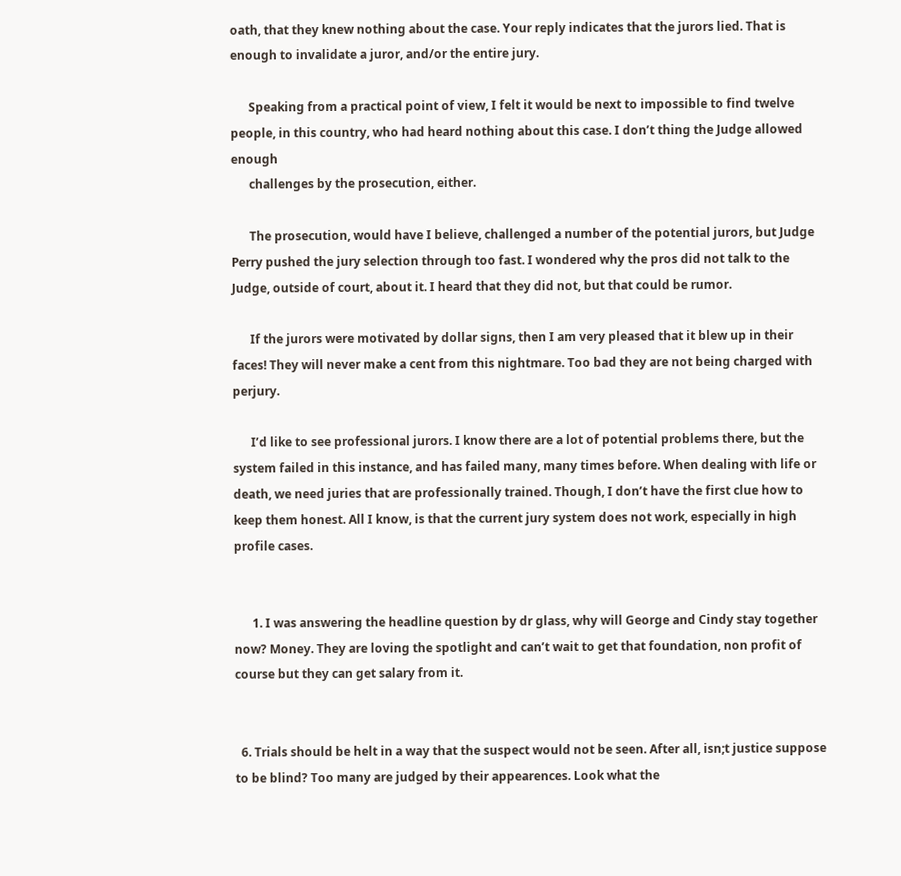oath, that they knew nothing about the case. Your reply indicates that the jurors lied. That is enough to invalidate a juror, and/or the entire jury.

      Speaking from a practical point of view, I felt it would be next to impossible to find twelve people, in this country, who had heard nothing about this case. I don’t thing the Judge allowed enough
      challenges by the prosecution, either.

      The prosecution, would have I believe, challenged a number of the potential jurors, but Judge Perry pushed the jury selection through too fast. I wondered why the pros did not talk to the Judge, outside of court, about it. I heard that they did not, but that could be rumor.

      If the jurors were motivated by dollar signs, then I am very pleased that it blew up in their faces! They will never make a cent from this nightmare. Too bad they are not being charged with perjury.

      I’d like to see professional jurors. I know there are a lot of potential problems there, but the system failed in this instance, and has failed many, many times before. When dealing with life or death, we need juries that are professionally trained. Though, I don’t have the first clue how to keep them honest. All I know, is that the current jury system does not work, especially in high profile cases.


      1. I was answering the headline question by dr glass, why will George and Cindy stay together now? Money. They are loving the spotlight and can’t wait to get that foundation, non profit of course but they can get salary from it.


  6. Trials should be helt in a way that the suspect would not be seen. After all, isn;t justice suppose to be blind? Too many are judged by their appearences. Look what the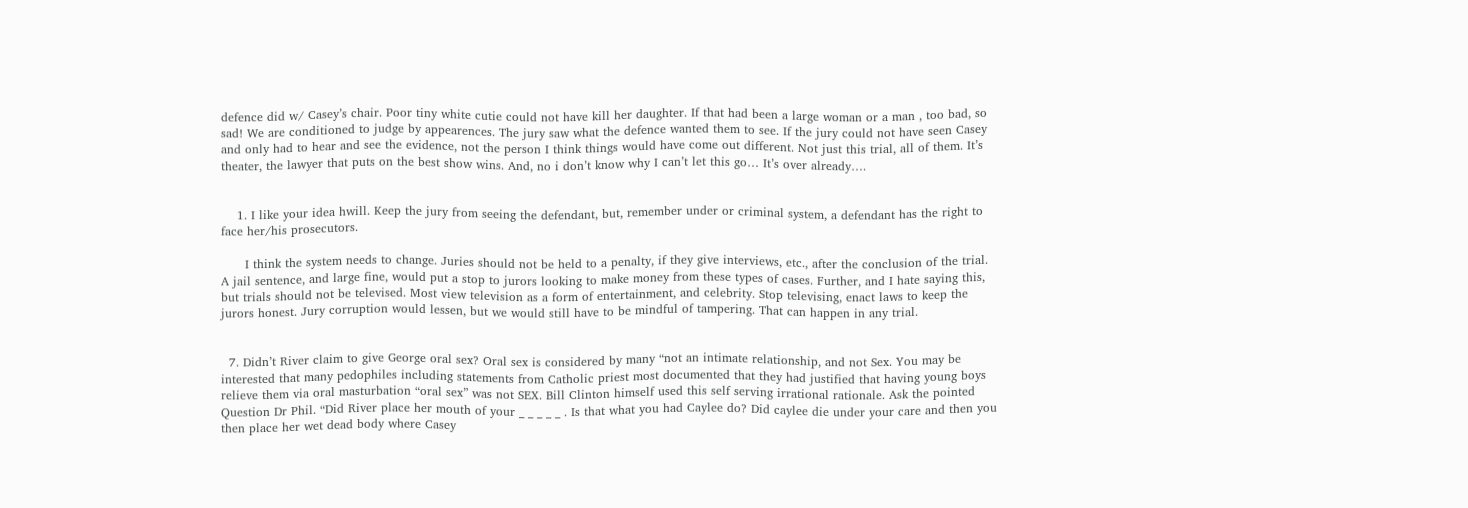defence did w/ Casey’s chair. Poor tiny white cutie could not have kill her daughter. If that had been a large woman or a man , too bad, so sad! We are conditioned to judge by appearences. The jury saw what the defence wanted them to see. If the jury could not have seen Casey and only had to hear and see the evidence, not the person I think things would have come out different. Not just this trial, all of them. It’s theater, the lawyer that puts on the best show wins. And, no i don’t know why I can’t let this go… It’s over already….


    1. I like your idea hwill. Keep the jury from seeing the defendant, but, remember under or criminal system, a defendant has the right to face her/his prosecutors.

      I think the system needs to change. Juries should not be held to a penalty, if they give interviews, etc., after the conclusion of the trial. A jail sentence, and large fine, would put a stop to jurors looking to make money from these types of cases. Further, and I hate saying this, but trials should not be televised. Most view television as a form of entertainment, and celebrity. Stop televising, enact laws to keep the jurors honest. Jury corruption would lessen, but we would still have to be mindful of tampering. That can happen in any trial.


  7. Didn’t River claim to give George oral sex? Oral sex is considered by many “not an intimate relationship, and not Sex. You may be interested that many pedophiles including statements from Catholic priest most documented that they had justified that having young boys relieve them via oral masturbation “oral sex” was not SEX. Bill Clinton himself used this self serving irrational rationale. Ask the pointed Question Dr Phil. “Did River place her mouth of your _ _ _ _ _ . Is that what you had Caylee do? Did caylee die under your care and then you then place her wet dead body where Casey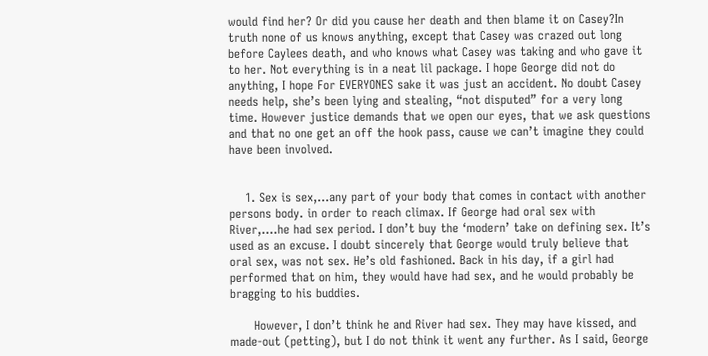would find her? Or did you cause her death and then blame it on Casey?In truth none of us knows anything, except that Casey was crazed out long before Caylees death, and who knows what Casey was taking and who gave it to her. Not everything is in a neat lil package. I hope George did not do anything, I hope For EVERYONES sake it was just an accident. No doubt Casey needs help, she’s been lying and stealing, “not disputed” for a very long time. However justice demands that we open our eyes, that we ask questions and that no one get an off the hook pass, cause we can’t imagine they could have been involved.


    1. Sex is sex,…any part of your body that comes in contact with another persons body. in order to reach climax. If George had oral sex with River,….he had sex period. I don’t buy the ‘modern’ take on defining sex. It’s used as an excuse. I doubt sincerely that George would truly believe that oral sex, was not sex. He’s old fashioned. Back in his day, if a girl had performed that on him, they would have had sex, and he would probably be bragging to his buddies.

      However, I don’t think he and River had sex. They may have kissed, and made-out (petting), but I do not think it went any further. As I said, George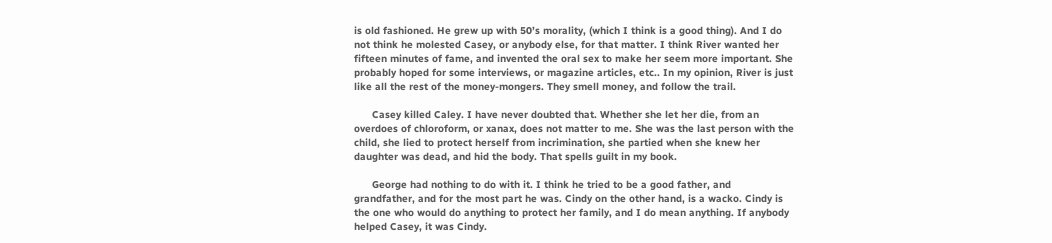is old fashioned. He grew up with 50’s morality, (which I think is a good thing). And I do not think he molested Casey, or anybody else, for that matter. I think River wanted her fifteen minutes of fame, and invented the oral sex to make her seem more important. She probably hoped for some interviews, or magazine articles, etc.. In my opinion, River is just like all the rest of the money-mongers. They smell money, and follow the trail.

      Casey killed Caley. I have never doubted that. Whether she let her die, from an overdoes of chloroform, or xanax, does not matter to me. She was the last person with the child, she lied to protect herself from incrimination, she partied when she knew her daughter was dead, and hid the body. That spells guilt in my book.

      George had nothing to do with it. I think he tried to be a good father, and grandfather, and for the most part he was. Cindy on the other hand, is a wacko. Cindy is the one who would do anything to protect her family, and I do mean anything. If anybody helped Casey, it was Cindy.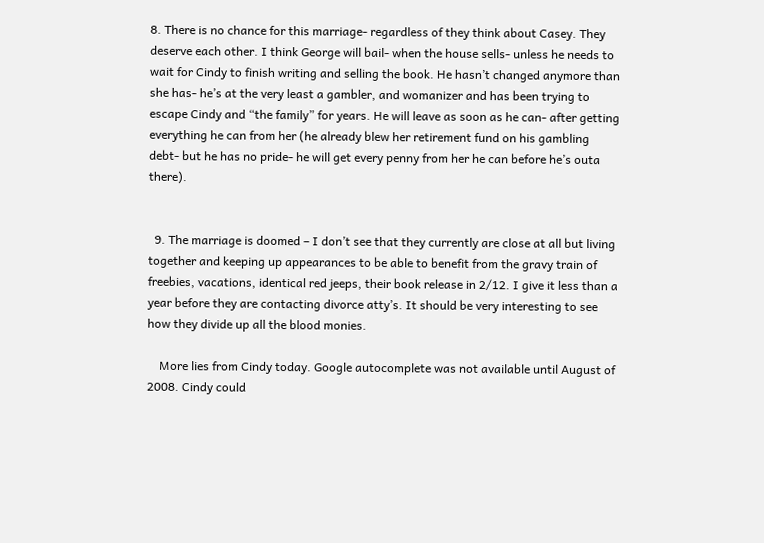8. There is no chance for this marriage- regardless of they think about Casey. They deserve each other. I think George will bail- when the house sells- unless he needs to wait for Cindy to finish writing and selling the book. He hasn’t changed anymore than she has- he’s at the very least a gambler, and womanizer and has been trying to escape Cindy and “the family” for years. He will leave as soon as he can- after getting everything he can from her (he already blew her retirement fund on his gambling debt- but he has no pride- he will get every penny from her he can before he’s outa there).


  9. The marriage is doomed – I don’t see that they currently are close at all but living together and keeping up appearances to be able to benefit from the gravy train of freebies, vacations, identical red jeeps, their book release in 2/12. I give it less than a year before they are contacting divorce atty’s. It should be very interesting to see how they divide up all the blood monies.

    More lies from Cindy today. Google autocomplete was not available until August of 2008. Cindy could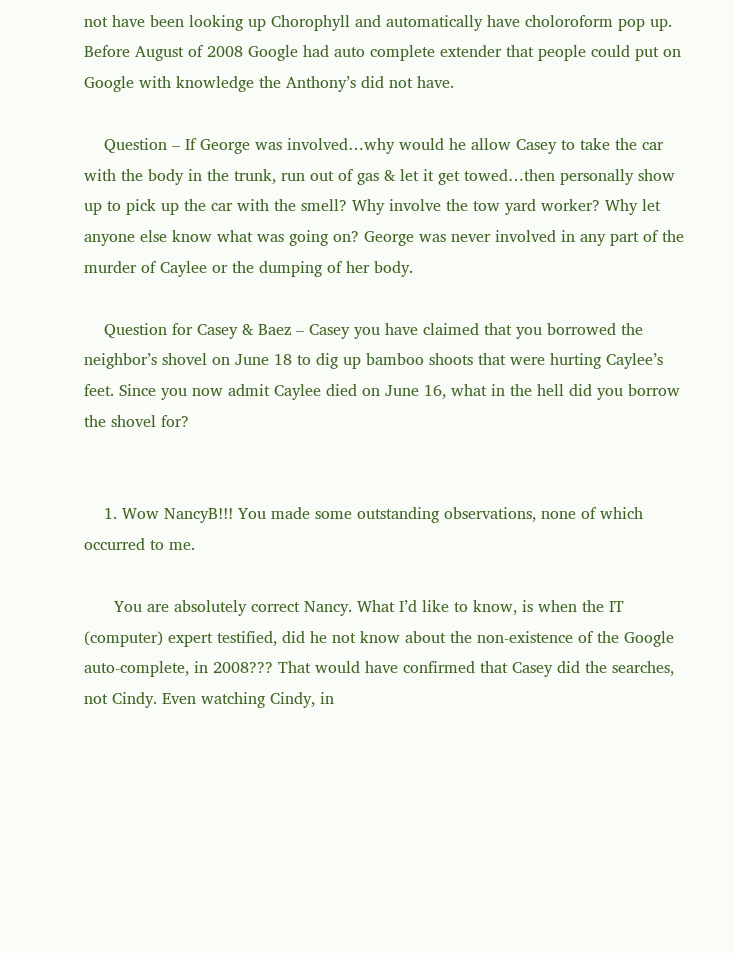not have been looking up Chorophyll and automatically have choloroform pop up. Before August of 2008 Google had auto complete extender that people could put on Google with knowledge the Anthony’s did not have.

    Question – If George was involved…why would he allow Casey to take the car with the body in the trunk, run out of gas & let it get towed…then personally show up to pick up the car with the smell? Why involve the tow yard worker? Why let anyone else know what was going on? George was never involved in any part of the murder of Caylee or the dumping of her body.

    Question for Casey & Baez – Casey you have claimed that you borrowed the neighbor’s shovel on June 18 to dig up bamboo shoots that were hurting Caylee’s feet. Since you now admit Caylee died on June 16, what in the hell did you borrow the shovel for?


    1. Wow NancyB!!! You made some outstanding observations, none of which occurred to me.

      You are absolutely correct Nancy. What I’d like to know, is when the IT (computer) expert testified, did he not know about the non-existence of the Google auto-complete, in 2008??? That would have confirmed that Casey did the searches, not Cindy. Even watching Cindy, in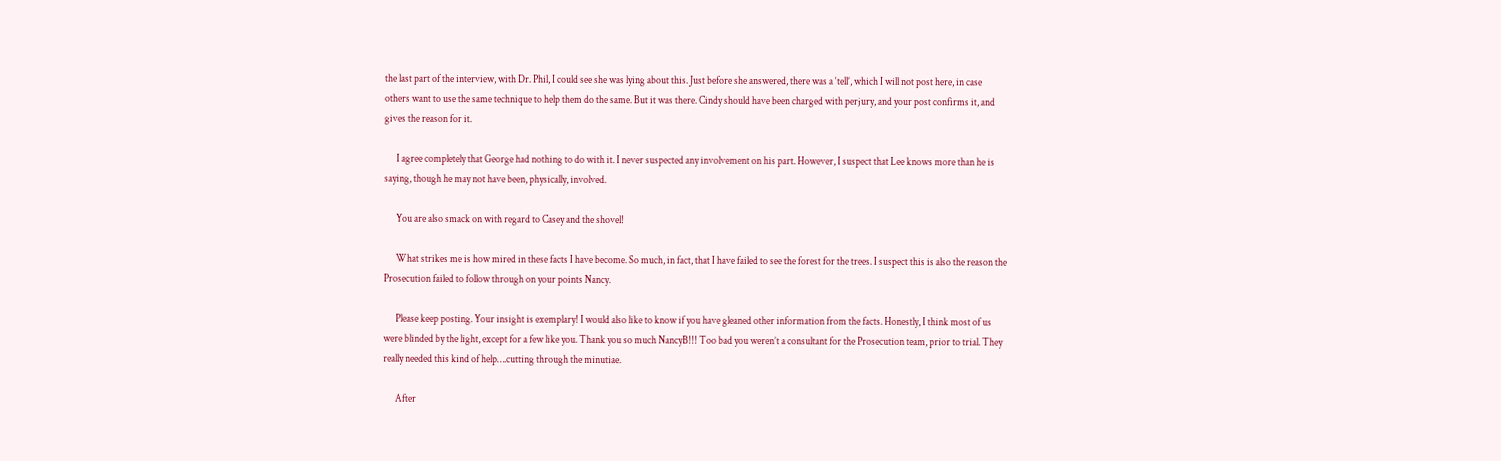the last part of the interview, with Dr. Phil, I could see she was lying about this. Just before she answered, there was a ‘tell’, which I will not post here, in case others want to use the same technique to help them do the same. But it was there. Cindy should have been charged with perjury, and your post confirms it, and gives the reason for it.

      I agree completely that George had nothing to do with it. I never suspected any involvement on his part. However, I suspect that Lee knows more than he is saying, though he may not have been, physically, involved.

      You are also smack on with regard to Casey and the shovel!

      What strikes me is how mired in these facts I have become. So much, in fact, that I have failed to see the forest for the trees. I suspect this is also the reason the Prosecution failed to follow through on your points Nancy.

      Please keep posting. Your insight is exemplary! I would also like to know if you have gleaned other information from the facts. Honestly, I think most of us were blinded by the light, except for a few like you. Thank you so much NancyB!!! Too bad you weren’t a consultant for the Prosecution team, prior to trial. They really needed this kind of help….cutting through the minutiae.

      After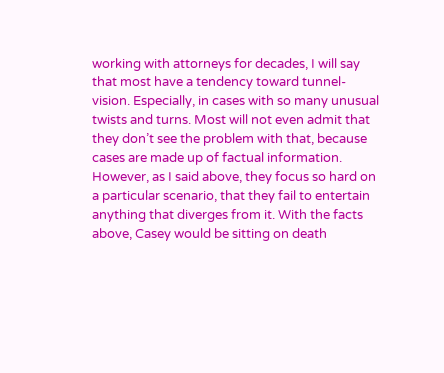working with attorneys for decades, I will say that most have a tendency toward tunnel-vision. Especially, in cases with so many unusual twists and turns. Most will not even admit that they don’t see the problem with that, because cases are made up of factual information. However, as I said above, they focus so hard on a particular scenario, that they fail to entertain anything that diverges from it. With the facts above, Casey would be sitting on death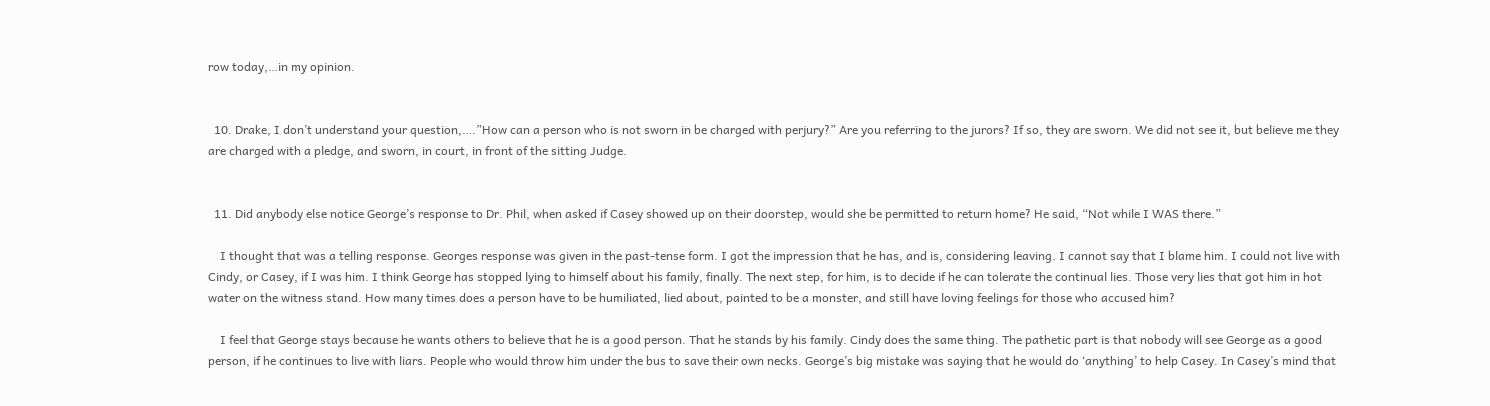row today,…in my opinion.


  10. Drake, I don’t understand your question,….”How can a person who is not sworn in be charged with perjury?” Are you referring to the jurors? If so, they are sworn. We did not see it, but believe me they are charged with a pledge, and sworn, in court, in front of the sitting Judge.


  11. Did anybody else notice George’s response to Dr. Phil, when asked if Casey showed up on their doorstep, would she be permitted to return home? He said, “Not while I WAS there.”

    I thought that was a telling response. Georges response was given in the past-tense form. I got the impression that he has, and is, considering leaving. I cannot say that I blame him. I could not live with Cindy, or Casey, if I was him. I think George has stopped lying to himself about his family, finally. The next step, for him, is to decide if he can tolerate the continual lies. Those very lies that got him in hot water on the witness stand. How many times does a person have to be humiliated, lied about, painted to be a monster, and still have loving feelings for those who accused him?

    I feel that George stays because he wants others to believe that he is a good person. That he stands by his family. Cindy does the same thing. The pathetic part is that nobody will see George as a good person, if he continues to live with liars. People who would throw him under the bus to save their own necks. George’s big mistake was saying that he would do ‘anything’ to help Casey. In Casey’s mind that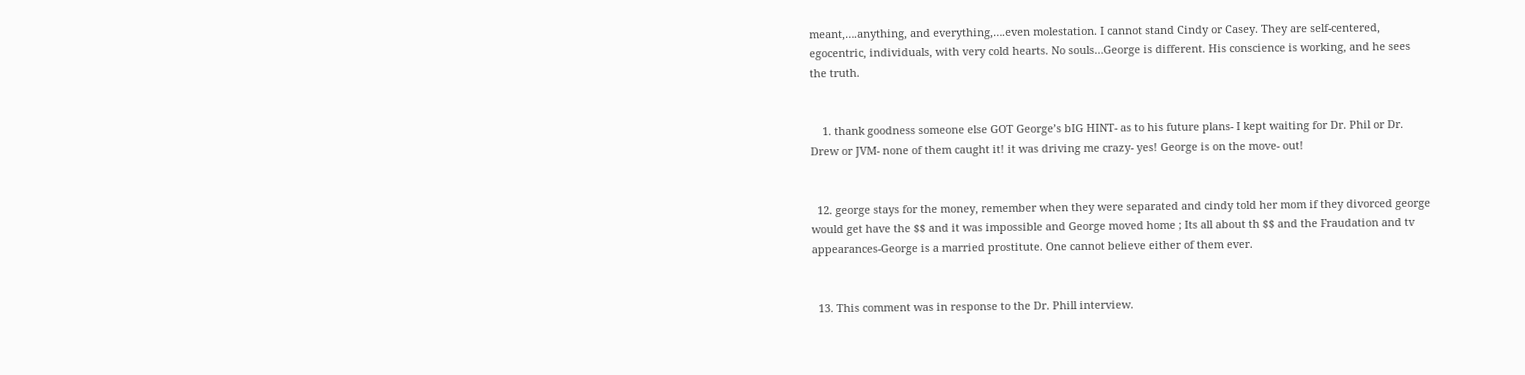meant,….anything, and everything,….even molestation. I cannot stand Cindy or Casey. They are self-centered, egocentric, individuals, with very cold hearts. No souls…George is different. His conscience is working, and he sees the truth.


    1. thank goodness someone else GOT George’s bIG HINT- as to his future plans- I kept waiting for Dr. Phil or Dr. Drew or JVM- none of them caught it! it was driving me crazy- yes! George is on the move- out!


  12. george stays for the money, remember when they were separated and cindy told her mom if they divorced george would get have the $$ and it was impossible and George moved home ; Its all about th $$ and the Fraudation and tv appearances-George is a married prostitute. One cannot believe either of them ever.


  13. This comment was in response to the Dr. Phill interview.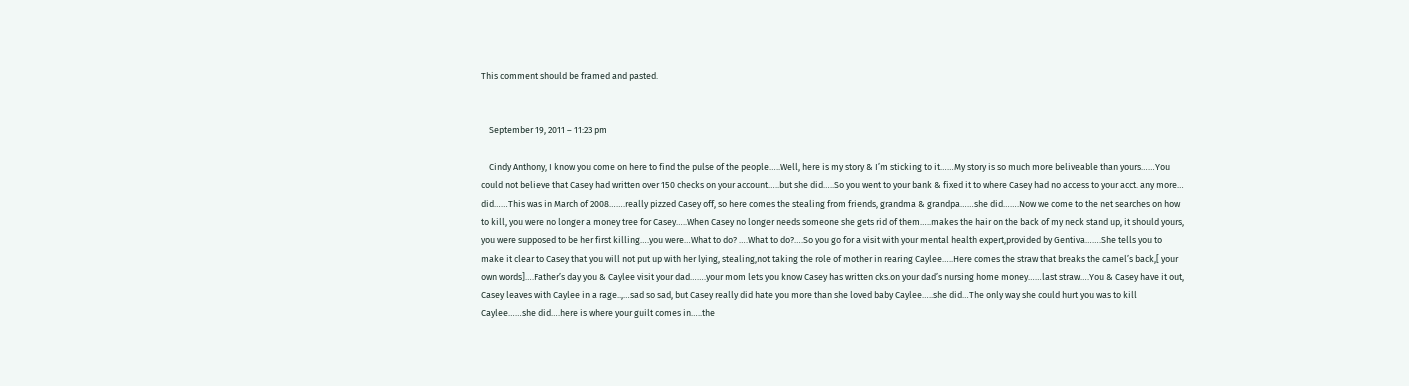This comment should be framed and pasted.


    September 19, 2011 – 11:23 pm

    Cindy Anthony, I know you come on here to find the pulse of the people…..Well, here is my story & I’m sticking to it……My story is so much more beliveable than yours……You could not believe that Casey had written over 150 checks on your account…..but she did…..So you went to your bank & fixed it to where Casey had no access to your acct. any more… did……This was in March of 2008…….really pizzed Casey off, so here comes the stealing from friends, grandma & grandpa……she did…….Now we come to the net searches on how to kill, you were no longer a money tree for Casey…..When Casey no longer needs someone she gets rid of them…..makes the hair on the back of my neck stand up, it should yours, you were supposed to be her first killing….you were…What to do? ….What to do?….So you go for a visit with your mental health expert,provided by Gentiva…….She tells you to make it clear to Casey that you will not put up with her lying, stealing,not taking the role of mother in rearing Caylee…..Here comes the straw that breaks the camel’s back,[ your own words]….Father’s day you & Caylee visit your dad…….your mom lets you know Casey has written cks.on your dad’s nursing home money……last straw….You & Casey have it out, Casey leaves with Caylee in a rage..,…sad so sad, but Casey really did hate you more than she loved baby Caylee…..she did…The only way she could hurt you was to kill Caylee……she did….here is where your guilt comes in…..the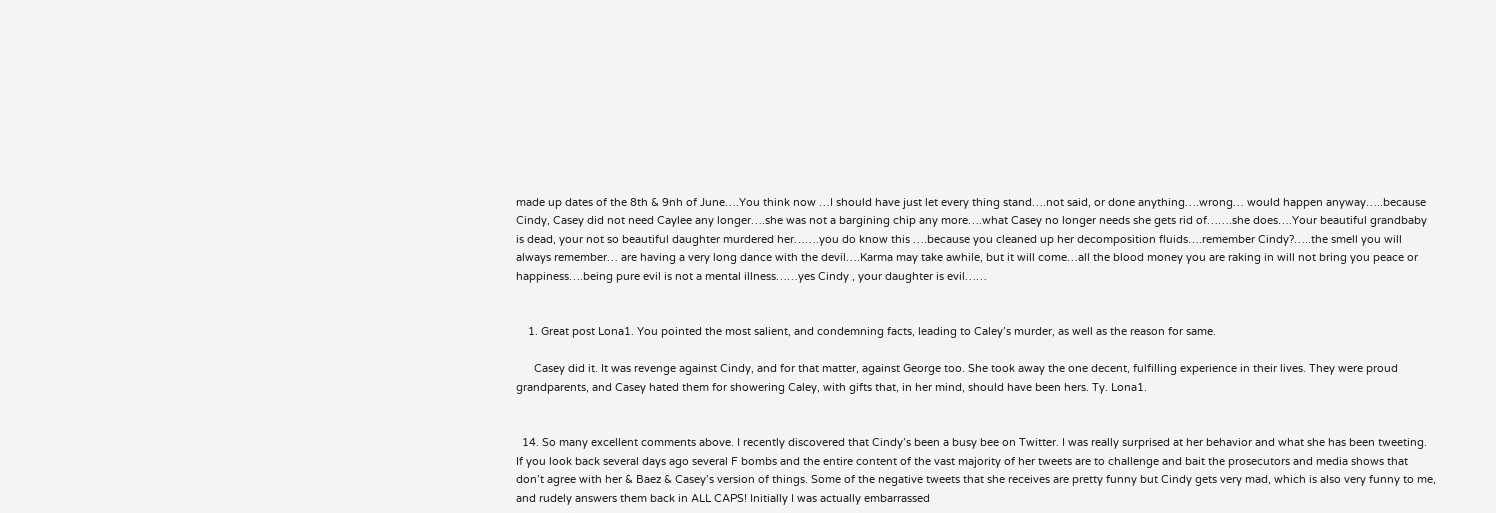made up dates of the 8th & 9nh of June….You think now …I should have just let every thing stand….not said, or done anything….wrong… would happen anyway…..because Cindy, Casey did not need Caylee any longer….she was not a bargining chip any more….what Casey no longer needs she gets rid of…….she does….Your beautiful grandbaby is dead, your not so beautiful daughter murdered her…….you do know this ….because you cleaned up her decomposition fluids….remember Cindy?…..the smell you will always remember… are having a very long dance with the devil….Karma may take awhile, but it will come…all the blood money you are raking in will not bring you peace or happiness….being pure evil is not a mental illness……yes Cindy , your daughter is evil……


    1. Great post Lona1. You pointed the most salient, and condemning facts, leading to Caley’s murder, as well as the reason for same.

      Casey did it. It was revenge against Cindy, and for that matter, against George too. She took away the one decent, fulfilling experience in their lives. They were proud grandparents, and Casey hated them for showering Caley, with gifts that, in her mind, should have been hers. Ty. Lona1.


  14. So many excellent comments above. I recently discovered that Cindy’s been a busy bee on Twitter. I was really surprised at her behavior and what she has been tweeting. If you look back several days ago several F bombs and the entire content of the vast majority of her tweets are to challenge and bait the prosecutors and media shows that don’t agree with her & Baez & Casey’s version of things. Some of the negative tweets that she receives are pretty funny but Cindy gets very mad, which is also very funny to me, and rudely answers them back in ALL CAPS! Initially I was actually embarrassed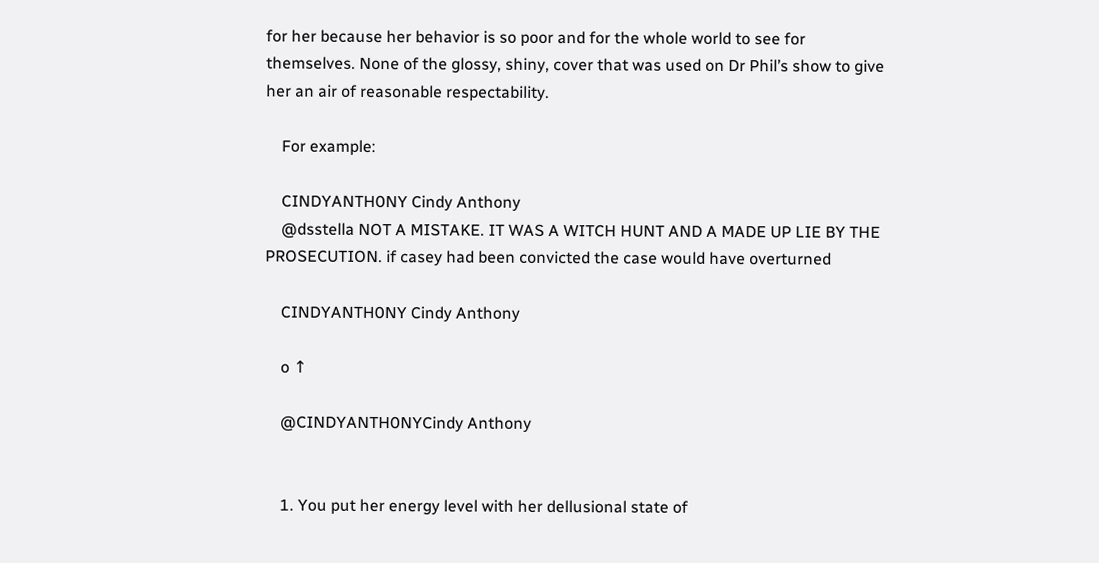for her because her behavior is so poor and for the whole world to see for themselves. None of the glossy, shiny, cover that was used on Dr Phil’s show to give her an air of reasonable respectability.

    For example:

    CINDYANTH0NY Cindy Anthony
    @dsstella NOT A MISTAKE. IT WAS A WITCH HUNT AND A MADE UP LIE BY THE PROSECUTION. if casey had been convicted the case would have overturned

    CINDYANTH0NY Cindy Anthony

    o ↑

    @CINDYANTH0NYCindy Anthony


    1. You put her energy level with her dellusional state of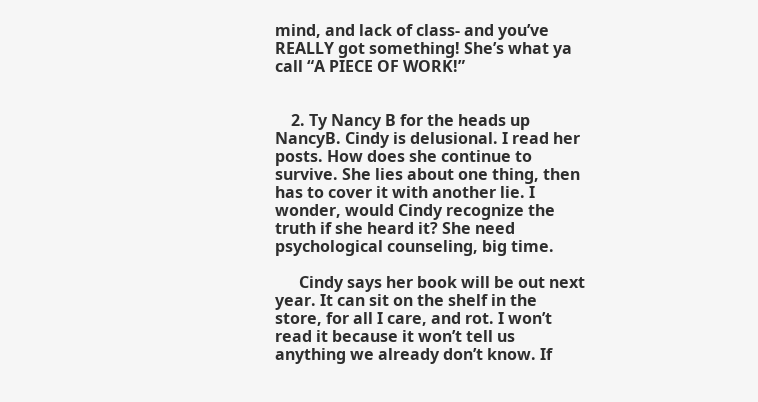mind, and lack of class- and you’ve REALLY got something! She’s what ya call “A PIECE OF WORK!”


    2. Ty Nancy B for the heads up NancyB. Cindy is delusional. I read her posts. How does she continue to survive. She lies about one thing, then has to cover it with another lie. I wonder, would Cindy recognize the truth if she heard it? She need psychological counseling, big time.

      Cindy says her book will be out next year. It can sit on the shelf in the store, for all I care, and rot. I won’t read it because it won’t tell us anything we already don’t know. If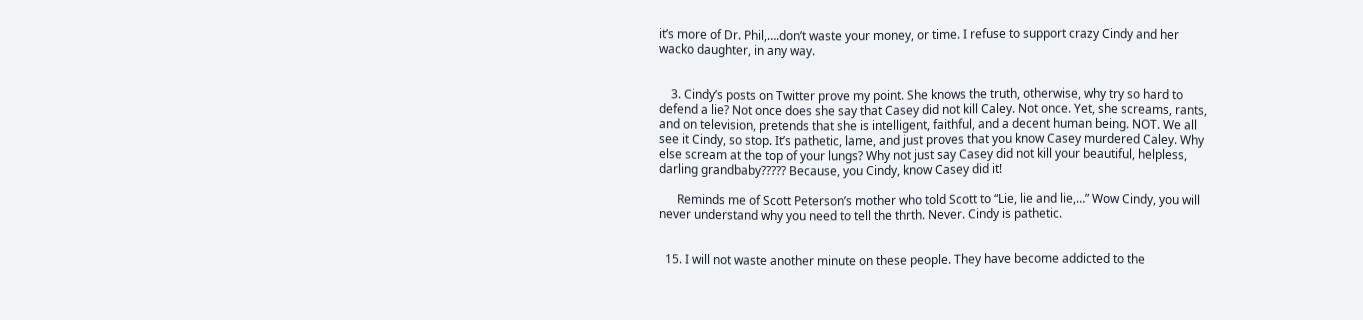it’s more of Dr. Phil,….don’t waste your money, or time. I refuse to support crazy Cindy and her wacko daughter, in any way.


    3. Cindy’s posts on Twitter prove my point. She knows the truth, otherwise, why try so hard to defend a lie? Not once does she say that Casey did not kill Caley. Not once. Yet, she screams, rants, and on television, pretends that she is intelligent, faithful, and a decent human being. NOT. We all see it Cindy, so stop. It’s pathetic, lame, and just proves that you know Casey murdered Caley. Why else scream at the top of your lungs? Why not just say Casey did not kill your beautiful, helpless, darling grandbaby????? Because, you Cindy, know Casey did it!

      Reminds me of Scott Peterson’s mother who told Scott to “Lie, lie and lie,…” Wow Cindy, you will never understand why you need to tell the thrth. Never. Cindy is pathetic.


  15. I will not waste another minute on these people. They have become addicted to the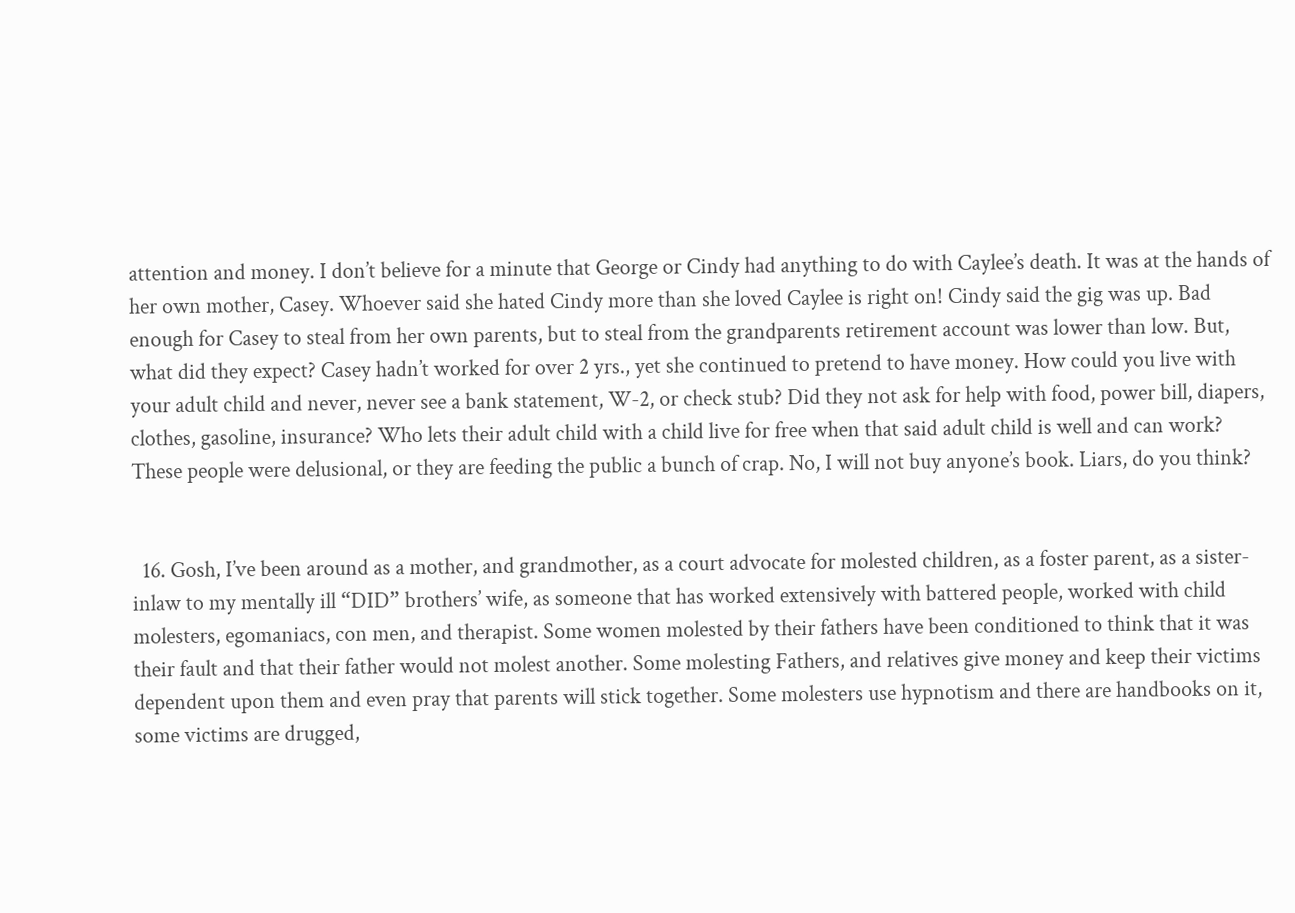attention and money. I don’t believe for a minute that George or Cindy had anything to do with Caylee’s death. It was at the hands of her own mother, Casey. Whoever said she hated Cindy more than she loved Caylee is right on! Cindy said the gig was up. Bad enough for Casey to steal from her own parents, but to steal from the grandparents retirement account was lower than low. But, what did they expect? Casey hadn’t worked for over 2 yrs., yet she continued to pretend to have money. How could you live with your adult child and never, never see a bank statement, W-2, or check stub? Did they not ask for help with food, power bill, diapers, clothes, gasoline, insurance? Who lets their adult child with a child live for free when that said adult child is well and can work? These people were delusional, or they are feeding the public a bunch of crap. No, I will not buy anyone’s book. Liars, do you think?


  16. Gosh, I’ve been around as a mother, and grandmother, as a court advocate for molested children, as a foster parent, as a sister- inlaw to my mentally ill “DID” brothers’ wife, as someone that has worked extensively with battered people, worked with child molesters, egomaniacs, con men, and therapist. Some women molested by their fathers have been conditioned to think that it was their fault and that their father would not molest another. Some molesting Fathers, and relatives give money and keep their victims dependent upon them and even pray that parents will stick together. Some molesters use hypnotism and there are handbooks on it, some victims are drugged,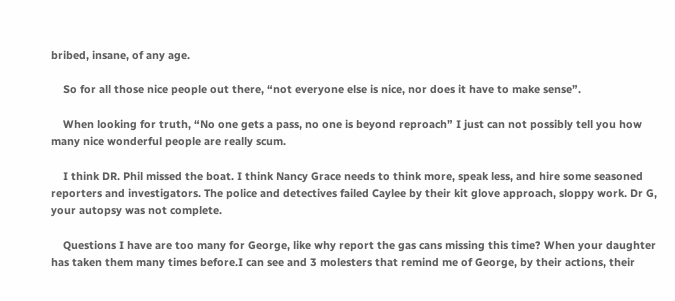bribed, insane, of any age.

    So for all those nice people out there, “not everyone else is nice, nor does it have to make sense”.

    When looking for truth, “No one gets a pass, no one is beyond reproach” I just can not possibly tell you how many nice wonderful people are really scum.

    I think DR. Phil missed the boat. I think Nancy Grace needs to think more, speak less, and hire some seasoned reporters and investigators. The police and detectives failed Caylee by their kit glove approach, sloppy work. Dr G, your autopsy was not complete.

    Questions I have are too many for George, like why report the gas cans missing this time? When your daughter has taken them many times before.I can see and 3 molesters that remind me of George, by their actions, their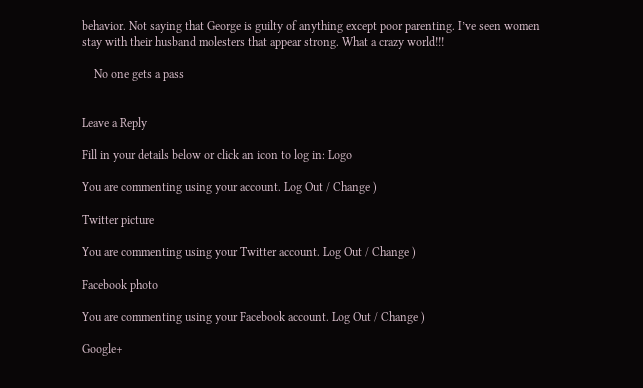behavior. Not saying that George is guilty of anything except poor parenting. I’ve seen women stay with their husband molesters that appear strong. What a crazy world!!!

    No one gets a pass


Leave a Reply

Fill in your details below or click an icon to log in: Logo

You are commenting using your account. Log Out / Change )

Twitter picture

You are commenting using your Twitter account. Log Out / Change )

Facebook photo

You are commenting using your Facebook account. Log Out / Change )

Google+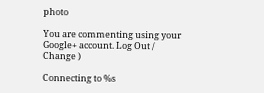photo

You are commenting using your Google+ account. Log Out / Change )

Connecting to %s